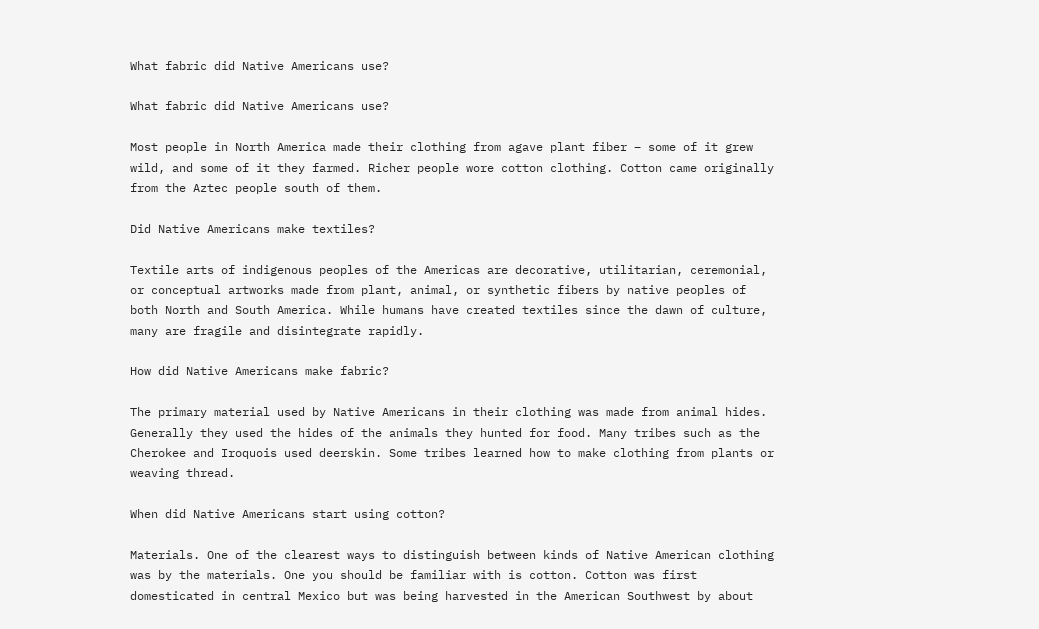What fabric did Native Americans use?

What fabric did Native Americans use?

Most people in North America made their clothing from agave plant fiber – some of it grew wild, and some of it they farmed. Richer people wore cotton clothing. Cotton came originally from the Aztec people south of them.

Did Native Americans make textiles?

Textile arts of indigenous peoples of the Americas are decorative, utilitarian, ceremonial, or conceptual artworks made from plant, animal, or synthetic fibers by native peoples of both North and South America. While humans have created textiles since the dawn of culture, many are fragile and disintegrate rapidly.

How did Native Americans make fabric?

The primary material used by Native Americans in their clothing was made from animal hides. Generally they used the hides of the animals they hunted for food. Many tribes such as the Cherokee and Iroquois used deerskin. Some tribes learned how to make clothing from plants or weaving thread.

When did Native Americans start using cotton?

Materials. One of the clearest ways to distinguish between kinds of Native American clothing was by the materials. One you should be familiar with is cotton. Cotton was first domesticated in central Mexico but was being harvested in the American Southwest by about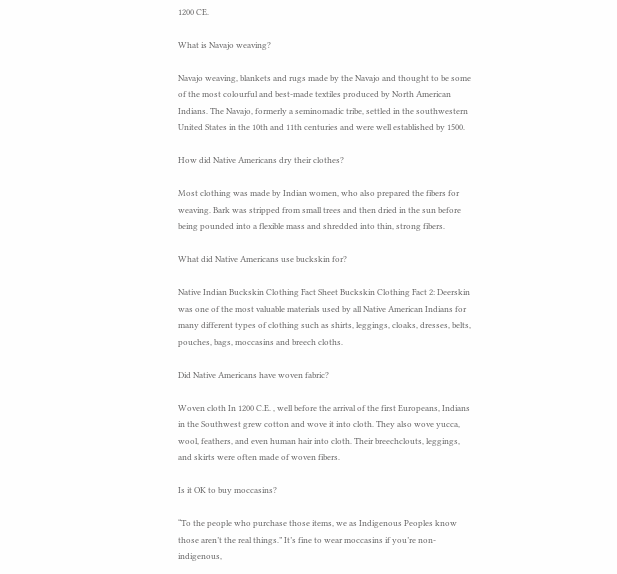1200 CE.

What is Navajo weaving?

Navajo weaving, blankets and rugs made by the Navajo and thought to be some of the most colourful and best-made textiles produced by North American Indians. The Navajo, formerly a seminomadic tribe, settled in the southwestern United States in the 10th and 11th centuries and were well established by 1500.

How did Native Americans dry their clothes?

Most clothing was made by Indian women, who also prepared the fibers for weaving. Bark was stripped from small trees and then dried in the sun before being pounded into a flexible mass and shredded into thin, strong fibers.

What did Native Americans use buckskin for?

Native Indian Buckskin Clothing Fact Sheet Buckskin Clothing Fact 2: Deerskin was one of the most valuable materials used by all Native American Indians for many different types of clothing such as shirts, leggings, cloaks, dresses, belts, pouches, bags, moccasins and breech cloths.

Did Native Americans have woven fabric?

Woven cloth In 1200 C.E. , well before the arrival of the first Europeans, Indians in the Southwest grew cotton and wove it into cloth. They also wove yucca, wool, feathers, and even human hair into cloth. Their breechclouts, leggings, and skirts were often made of woven fibers.

Is it OK to buy moccasins?

“To the people who purchase those items, we as Indigenous Peoples know those aren’t the real things.” It’s fine to wear moccasins if you’re non-indigenous,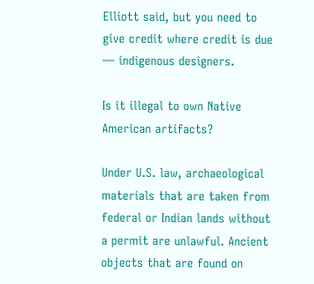Elliott said, but you need to give credit where credit is due — indigenous designers.

Is it illegal to own Native American artifacts?

Under U.S. law, archaeological materials that are taken from federal or Indian lands without a permit are unlawful. Ancient objects that are found on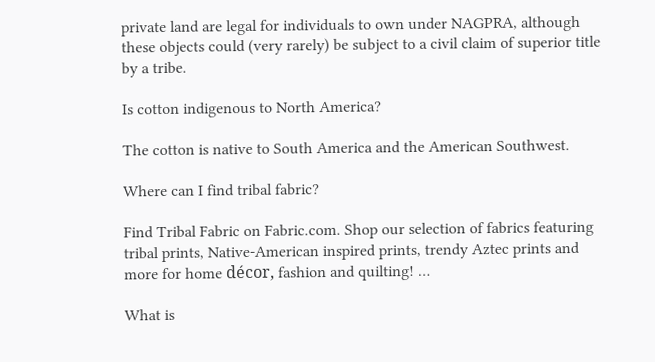private land are legal for individuals to own under NAGPRA, although these objects could (very rarely) be subject to a civil claim of superior title by a tribe.

Is cotton indigenous to North America?

The cotton is native to South America and the American Southwest.

Where can I find tribal fabric?

Find Tribal Fabric on Fabric.com. Shop our selection of fabrics featuring tribal prints, Native-American inspired prints, trendy Aztec prints and more for home décor, fashion and quilting! …

What is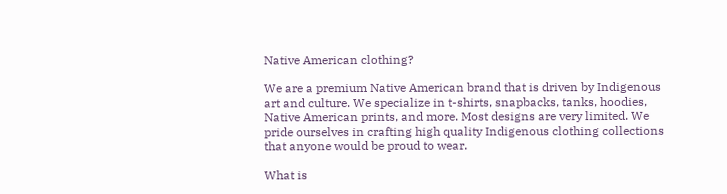Native American clothing?

We are a premium Native American brand that is driven by Indigenous art and culture. We specialize in t-shirts, snapbacks, tanks, hoodies, Native American prints, and more. Most designs are very limited. We pride ourselves in crafting high quality Indigenous clothing collections that anyone would be proud to wear.

What is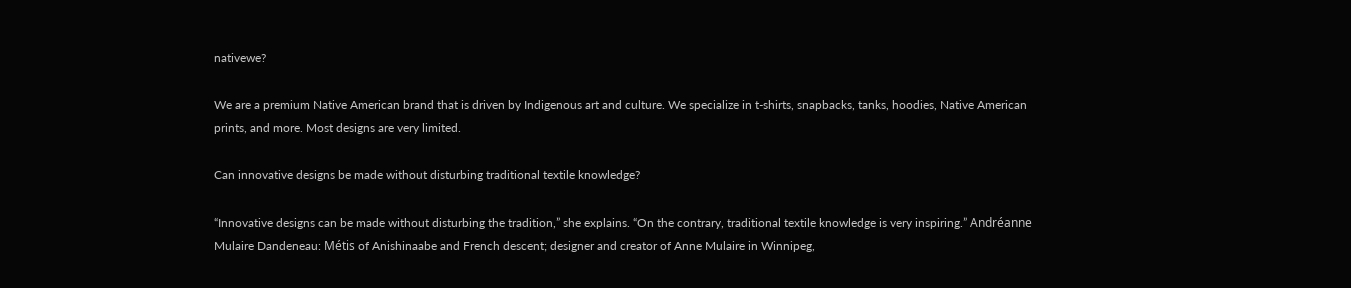nativewe?

We are a premium Native American brand that is driven by Indigenous art and culture. We specialize in t-shirts, snapbacks, tanks, hoodies, Native American prints, and more. Most designs are very limited.

Can innovative designs be made without disturbing traditional textile knowledge?

“Innovative designs can be made without disturbing the tradition,” she explains. “On the contrary, traditional textile knowledge is very inspiring.” Andréanne Mulaire Dandeneau: Métis of Anishinaabe and French descent; designer and creator of Anne Mulaire in Winnipeg,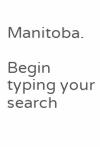Manitoba.

Begin typing your search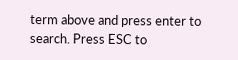term above and press enter to search. Press ESC to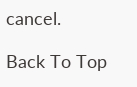cancel.

Back To Top